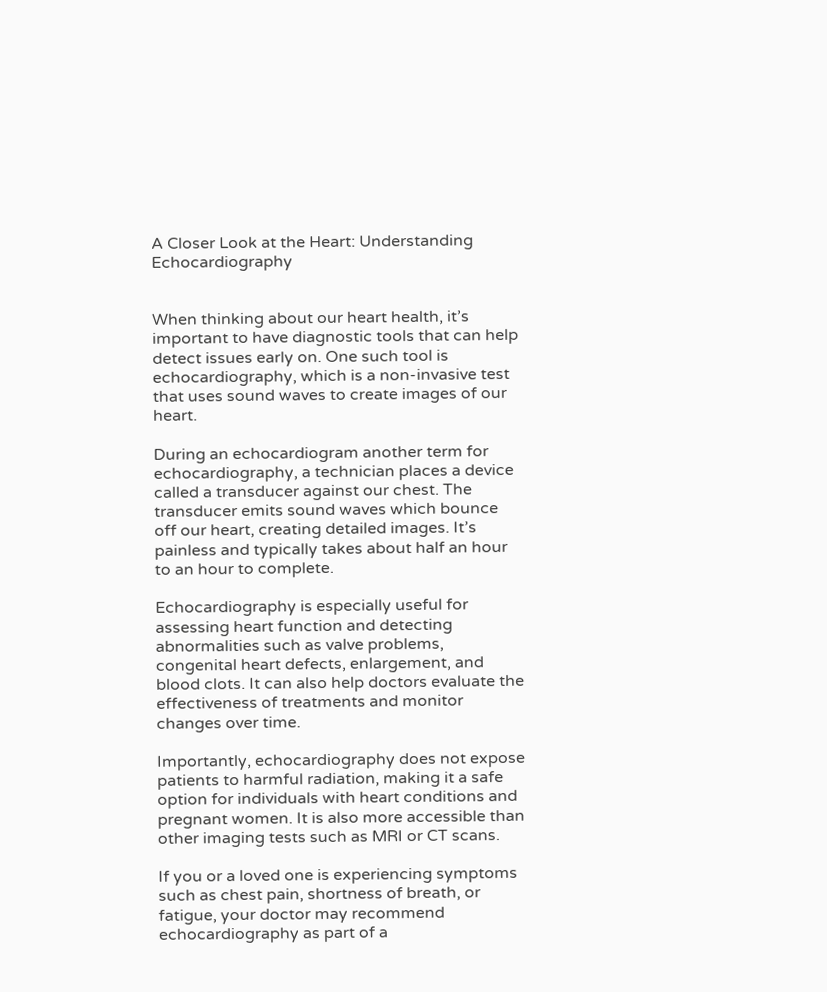A Closer Look at the Heart: Understanding Echocardiography


When thinking about our heart health, it’s important to have diagnostic tools that can help detect issues early on. One such tool is echocardiography, which is a non-invasive test that uses sound waves to create images of our heart.

During an echocardiogram another term for echocardiography, a technician places a device called a transducer against our chest. The transducer emits sound waves which bounce off our heart, creating detailed images. It’s painless and typically takes about half an hour to an hour to complete.

Echocardiography is especially useful for assessing heart function and detecting abnormalities such as valve problems, congenital heart defects, enlargement, and blood clots. It can also help doctors evaluate the effectiveness of treatments and monitor changes over time.

Importantly, echocardiography does not expose patients to harmful radiation, making it a safe option for individuals with heart conditions and pregnant women. It is also more accessible than other imaging tests such as MRI or CT scans.

If you or a loved one is experiencing symptoms such as chest pain, shortness of breath, or fatigue, your doctor may recommend echocardiography as part of a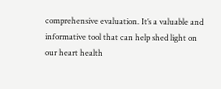comprehensive evaluation. It’s a valuable and informative tool that can help shed light on our heart health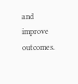and improve outcomes.